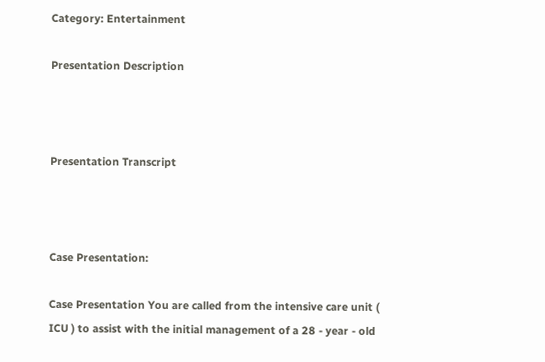Category: Entertainment

Presentation Description



Presentation Transcript



Case Presentation:

Case Presentation You are called from the intensive care unit ( ICU ) to assist with the initial management of a 28 - year - old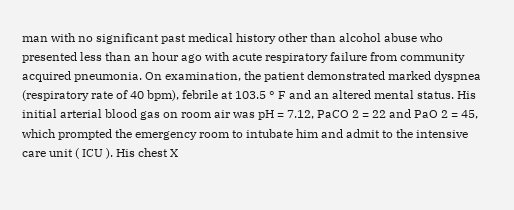man with no significant past medical history other than alcohol abuse who presented less than an hour ago with acute respiratory failure from community acquired pneumonia. On examination, the patient demonstrated marked dyspnea (respiratory rate of 40 bpm), febrile at 103.5 ° F and an altered mental status. His initial arterial blood gas on room air was pH = 7.12, PaCO 2 = 22 and PaO 2 = 45, which prompted the emergency room to intubate him and admit to the intensive care unit ( ICU ). His chest X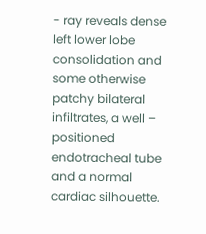- ray reveals dense left lower lobe consolidation and some otherwise patchy bilateral infiltrates, a well – positioned endotracheal tube and a normal cardiac silhouette.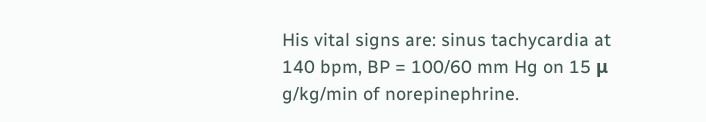His vital signs are: sinus tachycardia at 140 bpm, BP = 100/60 mm Hg on 15 μ g/kg/min of norepinephrine.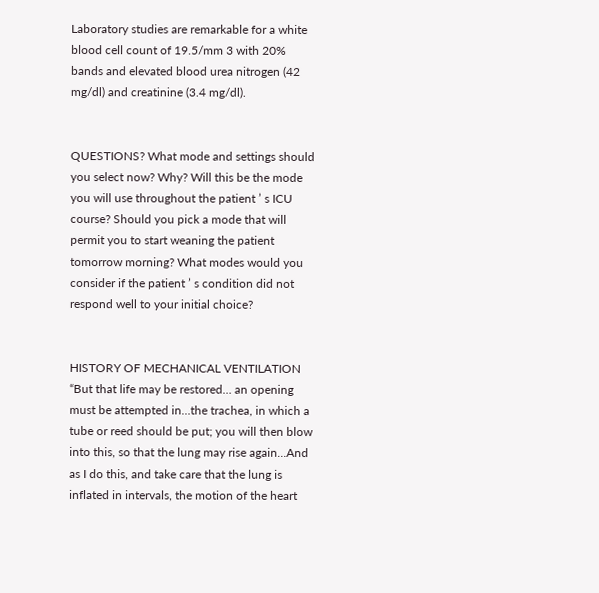Laboratory studies are remarkable for a white blood cell count of 19.5/mm 3 with 20% bands and elevated blood urea nitrogen (42 mg/dl) and creatinine (3.4 mg/dl).


QUESTIONS? What mode and settings should you select now? Why? Will this be the mode you will use throughout the patient ’ s ICU course? Should you pick a mode that will permit you to start weaning the patient tomorrow morning? What modes would you consider if the patient ’ s condition did not respond well to your initial choice?


HISTORY OF MECHANICAL VENTILATION “But that life may be restored… an opening must be attempted in…the trachea, in which a tube or reed should be put; you will then blow into this, so that the lung may rise again…And as I do this, and take care that the lung is inflated in intervals, the motion of the heart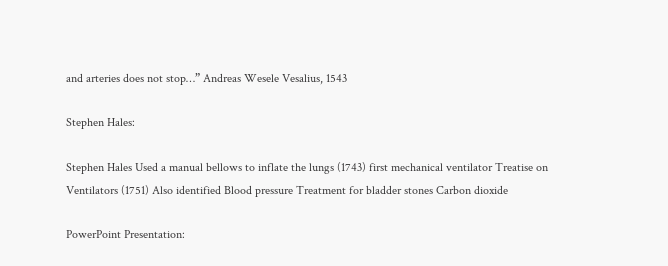and arteries does not stop…” Andreas Wesele Vesalius, 1543

Stephen Hales:

Stephen Hales Used a manual bellows to inflate the lungs (1743) first mechanical ventilator Treatise on Ventilators (1751) Also identified Blood pressure Treatment for bladder stones Carbon dioxide

PowerPoint Presentation: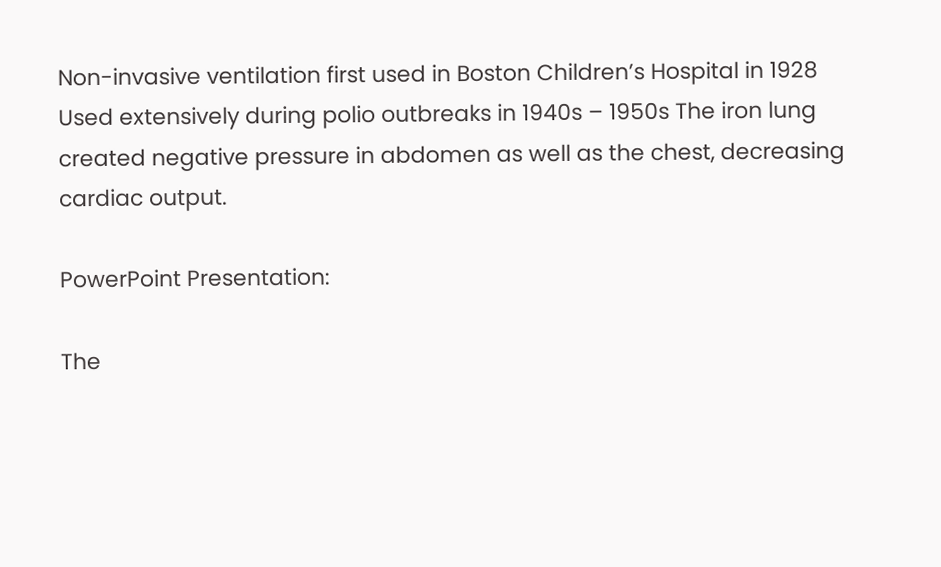Non-invasive ventilation first used in Boston Children’s Hospital in 1928 Used extensively during polio outbreaks in 1940s – 1950s The iron lung created negative pressure in abdomen as well as the chest, decreasing cardiac output.

PowerPoint Presentation:

The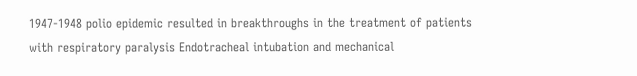1947-1948 polio epidemic resulted in breakthroughs in the treatment of patients with respiratory paralysis Endotracheal intubation and mechanical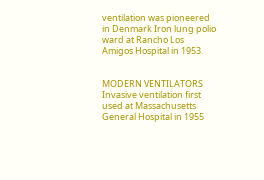ventilation was pioneered in Denmark Iron lung polio ward at Rancho Los Amigos Hospital in 1953.


MODERN VENTILATORS Invasive ventilation first used at Massachusetts General Hospital in 1955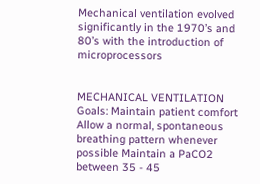Mechanical ventilation evolved significantly in the 1970’s and 80’s with the introduction of microprocessors


MECHANICAL VENTILATION Goals: Maintain patient comfort Allow a normal, spontaneous breathing pattern whenever possible Maintain a PaCO2 between 35 - 45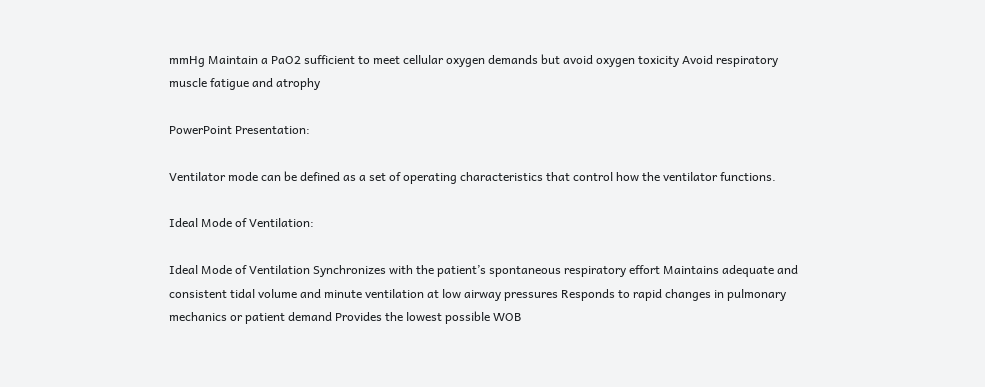mmHg Maintain a PaO2 sufficient to meet cellular oxygen demands but avoid oxygen toxicity Avoid respiratory muscle fatigue and atrophy

PowerPoint Presentation:

Ventilator mode can be defined as a set of operating characteristics that control how the ventilator functions.

Ideal Mode of Ventilation:

Ideal Mode of Ventilation Synchronizes with the patient’s spontaneous respiratory effort Maintains adequate and consistent tidal volume and minute ventilation at low airway pressures Responds to rapid changes in pulmonary mechanics or patient demand Provides the lowest possible WOB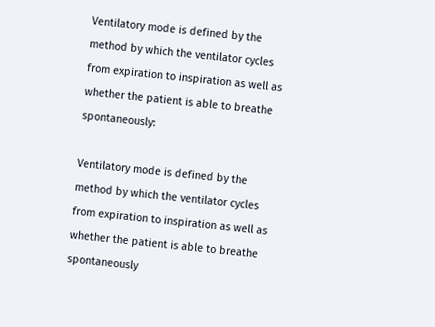Ventilatory mode is defined by the method by which the ventilator cycles from expiration to inspiration as well as whether the patient is able to breathe spontaneously:

Ventilatory mode is defined by the method by which the ventilator cycles from expiration to inspiration as well as whether the patient is able to breathe spontaneously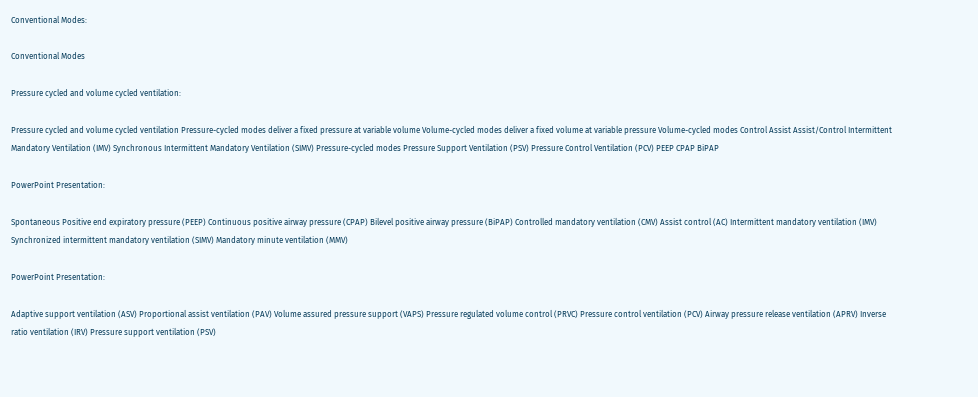Conventional Modes:

Conventional Modes

Pressure cycled and volume cycled ventilation:

Pressure cycled and volume cycled ventilation Pressure-cycled modes deliver a fixed pressure at variable volume Volume-cycled modes deliver a fixed volume at variable pressure Volume-cycled modes Control Assist Assist/Control Intermittent Mandatory Ventilation (IMV) Synchronous Intermittent Mandatory Ventilation (SIMV) Pressure-cycled modes Pressure Support Ventilation (PSV) Pressure Control Ventilation (PCV) PEEP CPAP BiPAP

PowerPoint Presentation:

Spontaneous Positive end expiratory pressure (PEEP) Continuous positive airway pressure (CPAP) Bilevel positive airway pressure (BiPAP) Controlled mandatory ventilation (CMV) Assist control (AC) Intermittent mandatory ventilation (IMV) Synchronized intermittent mandatory ventilation (SIMV) Mandatory minute ventilation (MMV)

PowerPoint Presentation:

Adaptive support ventilation (ASV) Proportional assist ventilation (PAV) Volume assured pressure support (VAPS) Pressure regulated volume control (PRVC) Pressure control ventilation (PCV) Airway pressure release ventilation (APRV) Inverse ratio ventilation (IRV) Pressure support ventilation (PSV)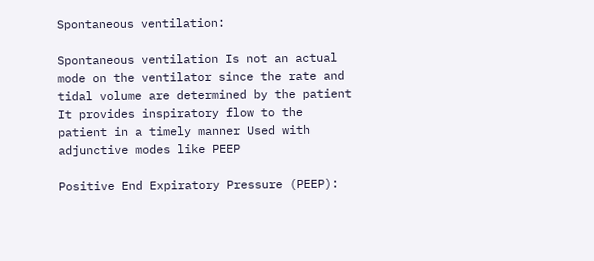Spontaneous ventilation:

Spontaneous ventilation Is not an actual mode on the ventilator since the rate and tidal volume are determined by the patient It provides inspiratory flow to the patient in a timely manner Used with adjunctive modes like PEEP

Positive End Expiratory Pressure (PEEP):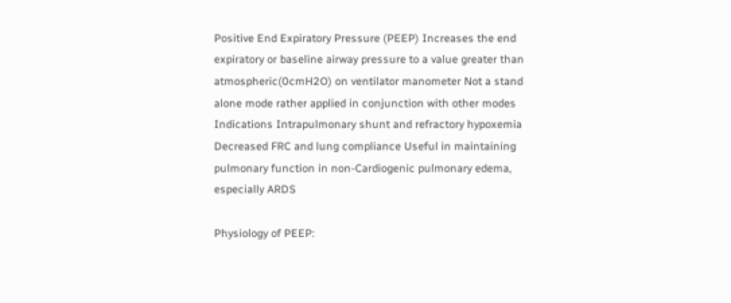Positive End Expiratory Pressure (PEEP) Increases the end expiratory or baseline airway pressure to a value greater than atmospheric(0cmH2O) on ventilator manometer Not a stand alone mode rather applied in conjunction with other modes Indications Intrapulmonary shunt and refractory hypoxemia Decreased FRC and lung compliance Useful in maintaining pulmonary function in non-Cardiogenic pulmonary edema, especially ARDS

Physiology of PEEP: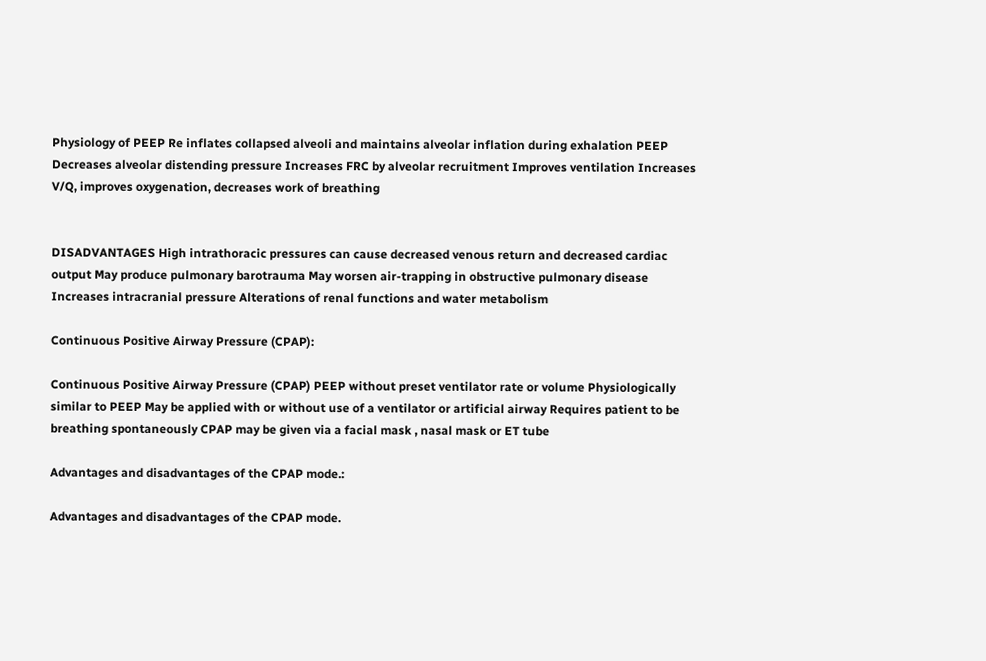Physiology of PEEP Re inflates collapsed alveoli and maintains alveolar inflation during exhalation PEEP Decreases alveolar distending pressure Increases FRC by alveolar recruitment Improves ventilation Increases V/Q, improves oxygenation, decreases work of breathing


DISADVANTAGES High intrathoracic pressures can cause decreased venous return and decreased cardiac output May produce pulmonary barotrauma May worsen air-trapping in obstructive pulmonary disease Increases intracranial pressure Alterations of renal functions and water metabolism

Continuous Positive Airway Pressure (CPAP):

Continuous Positive Airway Pressure (CPAP) PEEP without preset ventilator rate or volume Physiologically similar to PEEP May be applied with or without use of a ventilator or artificial airway Requires patient to be breathing spontaneously CPAP may be given via a facial mask , nasal mask or ET tube

Advantages and disadvantages of the CPAP mode.:

Advantages and disadvantages of the CPAP mode.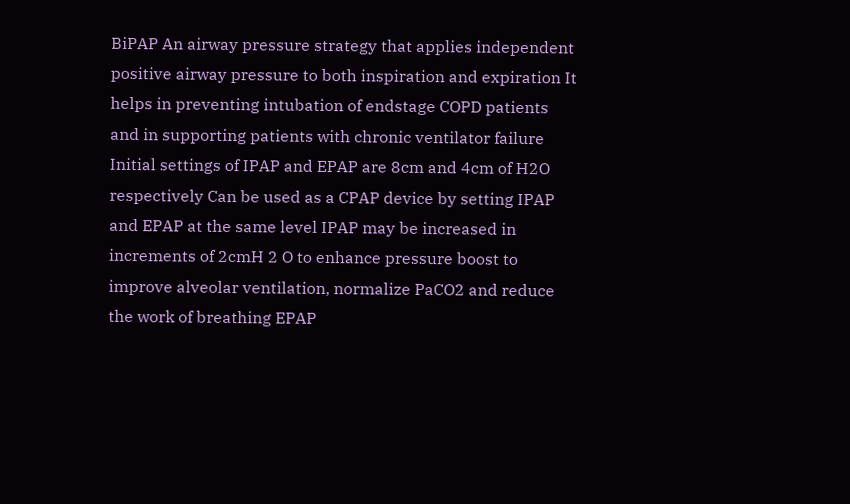BiPAP An airway pressure strategy that applies independent positive airway pressure to both inspiration and expiration It helps in preventing intubation of endstage COPD patients and in supporting patients with chronic ventilator failure Initial settings of IPAP and EPAP are 8cm and 4cm of H2O respectively Can be used as a CPAP device by setting IPAP and EPAP at the same level IPAP may be increased in increments of 2cmH 2 O to enhance pressure boost to improve alveolar ventilation, normalize PaCO2 and reduce the work of breathing EPAP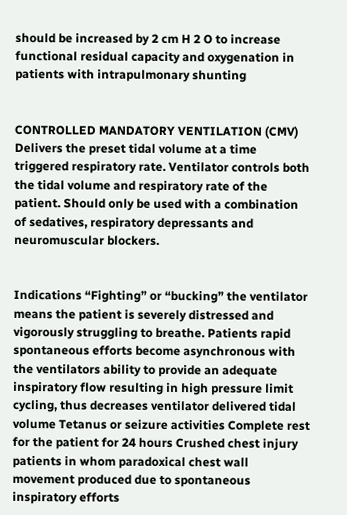should be increased by 2 cm H 2 O to increase functional residual capacity and oxygenation in patients with intrapulmonary shunting


CONTROLLED MANDATORY VENTILATION (CMV) Delivers the preset tidal volume at a time triggered respiratory rate. Ventilator controls both the tidal volume and respiratory rate of the patient. Should only be used with a combination of sedatives, respiratory depressants and neuromuscular blockers.


Indications “Fighting” or “bucking” the ventilator means the patient is severely distressed and vigorously struggling to breathe. Patients rapid spontaneous efforts become asynchronous with the ventilators ability to provide an adequate inspiratory flow resulting in high pressure limit cycling, thus decreases ventilator delivered tidal volume Tetanus or seizure activities Complete rest for the patient for 24 hours Crushed chest injury patients in whom paradoxical chest wall movement produced due to spontaneous inspiratory efforts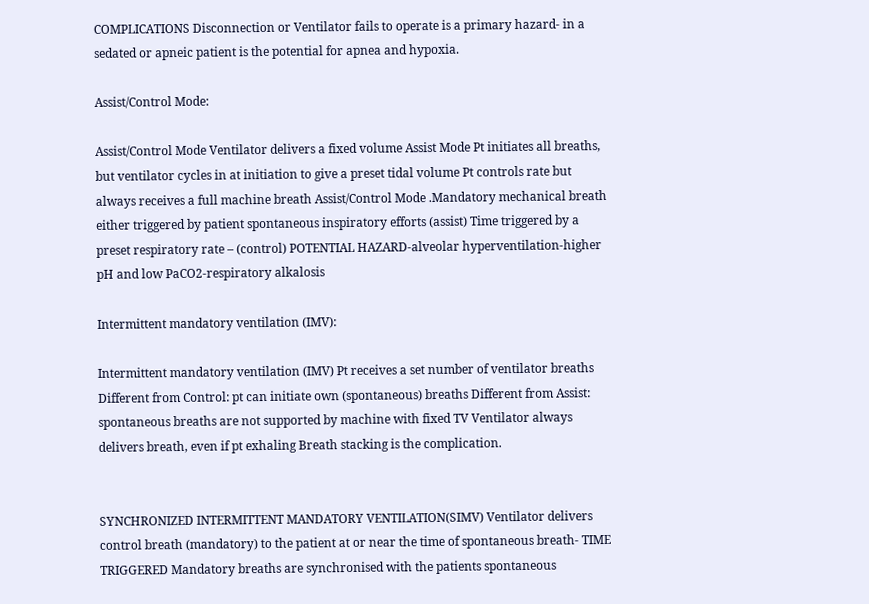COMPLICATIONS Disconnection or Ventilator fails to operate is a primary hazard- in a sedated or apneic patient is the potential for apnea and hypoxia.

Assist/Control Mode:

Assist/Control Mode Ventilator delivers a fixed volume Assist Mode Pt initiates all breaths, but ventilator cycles in at initiation to give a preset tidal volume Pt controls rate but always receives a full machine breath Assist/Control Mode .Mandatory mechanical breath either triggered by patient spontaneous inspiratory efforts (assist) Time triggered by a preset respiratory rate – (control) POTENTIAL HAZARD-alveolar hyperventilation-higher pH and low PaCO2-respiratory alkalosis

Intermittent mandatory ventilation (IMV):

Intermittent mandatory ventilation (IMV) Pt receives a set number of ventilator breaths Different from Control: pt can initiate own (spontaneous) breaths Different from Assist: spontaneous breaths are not supported by machine with fixed TV Ventilator always delivers breath, even if pt exhaling Breath stacking is the complication.


SYNCHRONIZED INTERMITTENT MANDATORY VENTILATION(SIMV) Ventilator delivers control breath (mandatory) to the patient at or near the time of spontaneous breath- TIME TRIGGERED Mandatory breaths are synchronised with the patients spontaneous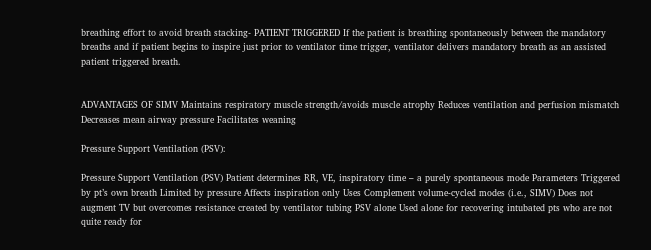breathing effort to avoid breath stacking- PATIENT TRIGGERED If the patient is breathing spontaneously between the mandatory breaths and if patient begins to inspire just prior to ventilator time trigger, ventilator delivers mandatory breath as an assisted patient triggered breath.


ADVANTAGES OF SIMV Maintains respiratory muscle strength/avoids muscle atrophy Reduces ventilation and perfusion mismatch Decreases mean airway pressure Facilitates weaning

Pressure Support Ventilation (PSV):

Pressure Support Ventilation (PSV) Patient determines RR, VE, inspiratory time – a purely spontaneous mode Parameters Triggered by pt’s own breath Limited by pressure Affects inspiration only Uses Complement volume-cycled modes (i.e., SIMV) Does not augment TV but overcomes resistance created by ventilator tubing PSV alone Used alone for recovering intubated pts who are not quite ready for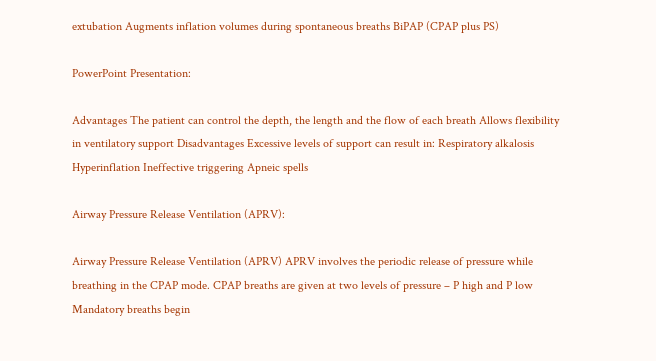extubation Augments inflation volumes during spontaneous breaths BiPAP (CPAP plus PS)

PowerPoint Presentation:

Advantages The patient can control the depth, the length and the flow of each breath Allows flexibility in ventilatory support Disadvantages Excessive levels of support can result in: Respiratory alkalosis Hyperinflation Ineffective triggering Apneic spells

Airway Pressure Release Ventilation (APRV):

Airway Pressure Release Ventilation (APRV) APRV involves the periodic release of pressure while breathing in the CPAP mode. CPAP breaths are given at two levels of pressure – P high and P low Mandatory breaths begin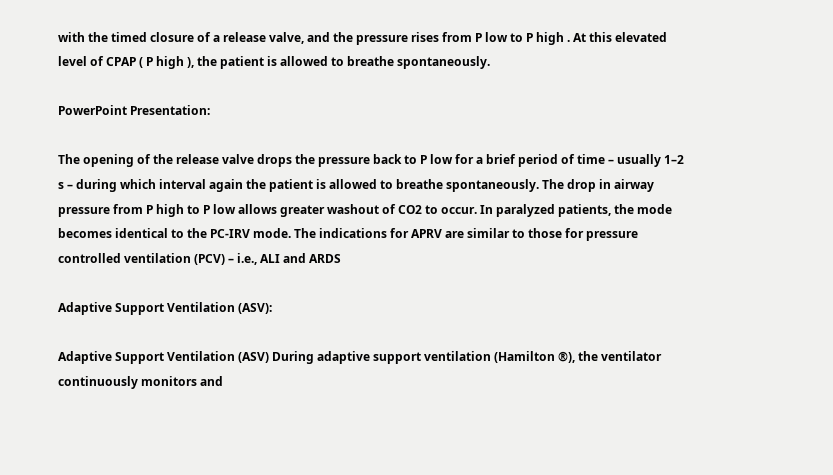with the timed closure of a release valve, and the pressure rises from P low to P high . At this elevated level of CPAP ( P high ), the patient is allowed to breathe spontaneously.

PowerPoint Presentation:

The opening of the release valve drops the pressure back to P low for a brief period of time – usually 1–2 s – during which interval again the patient is allowed to breathe spontaneously. The drop in airway pressure from P high to P low allows greater washout of CO2 to occur. In paralyzed patients, the mode becomes identical to the PC-IRV mode. The indications for APRV are similar to those for pressure controlled ventilation (PCV) – i.e., ALI and ARDS

Adaptive Support Ventilation (ASV):

Adaptive Support Ventilation (ASV) During adaptive support ventilation (Hamilton ®), the ventilator continuously monitors and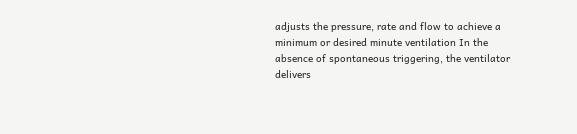adjusts the pressure, rate and flow to achieve a minimum or desired minute ventilation In the absence of spontaneous triggering, the ventilator delivers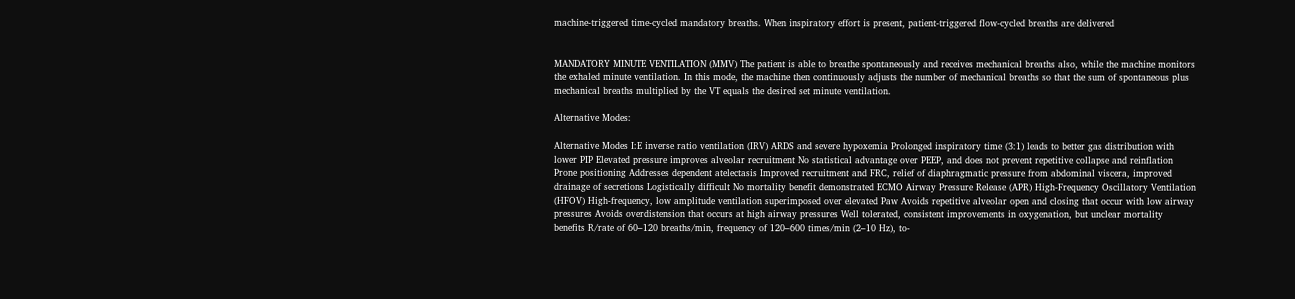machine-triggered time-cycled mandatory breaths. When inspiratory effort is present, patient-triggered flow-cycled breaths are delivered


MANDATORY MINUTE VENTILATION (MMV) The patient is able to breathe spontaneously and receives mechanical breaths also, while the machine monitors the exhaled minute ventilation. In this mode, the machine then continuously adjusts the number of mechanical breaths so that the sum of spontaneous plus mechanical breaths multiplied by the VT equals the desired set minute ventilation.

Alternative Modes:

Alternative Modes I:E inverse ratio ventilation (IRV) ARDS and severe hypoxemia Prolonged inspiratory time (3:1) leads to better gas distribution with lower PIP Elevated pressure improves alveolar recruitment No statistical advantage over PEEP, and does not prevent repetitive collapse and reinflation Prone positioning Addresses dependent atelectasis Improved recruitment and FRC, relief of diaphragmatic pressure from abdominal viscera, improved drainage of secretions Logistically difficult No mortality benefit demonstrated ECMO Airway Pressure Release (APR) High-Frequency Oscillatory Ventilation (HFOV) High-frequency, low amplitude ventilation superimposed over elevated Paw Avoids repetitive alveolar open and closing that occur with low airway pressures Avoids overdistension that occurs at high airway pressures Well tolerated, consistent improvements in oxygenation, but unclear mortality benefits R/rate of 60–120 breaths/min, frequency of 120–600 times/min (2–10 Hz), to-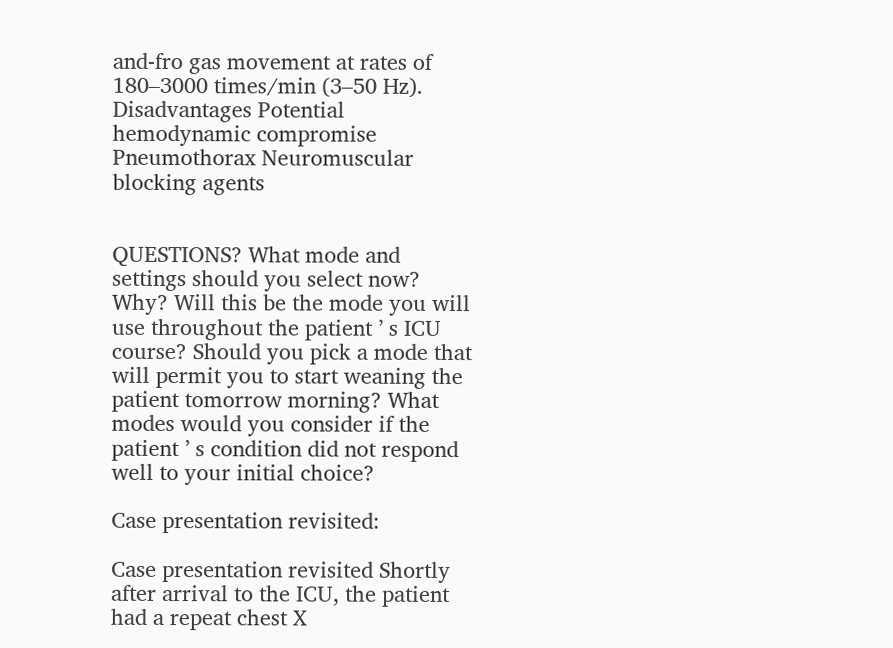and-fro gas movement at rates of 180–3000 times/min (3–50 Hz). Disadvantages Potential hemodynamic compromise Pneumothorax Neuromuscular blocking agents


QUESTIONS? What mode and settings should you select now? Why? Will this be the mode you will use throughout the patient ’ s ICU course? Should you pick a mode that will permit you to start weaning the patient tomorrow morning? What modes would you consider if the patient ’ s condition did not respond well to your initial choice?

Case presentation revisited:

Case presentation revisited Shortly after arrival to the ICU, the patient had a repeat chest X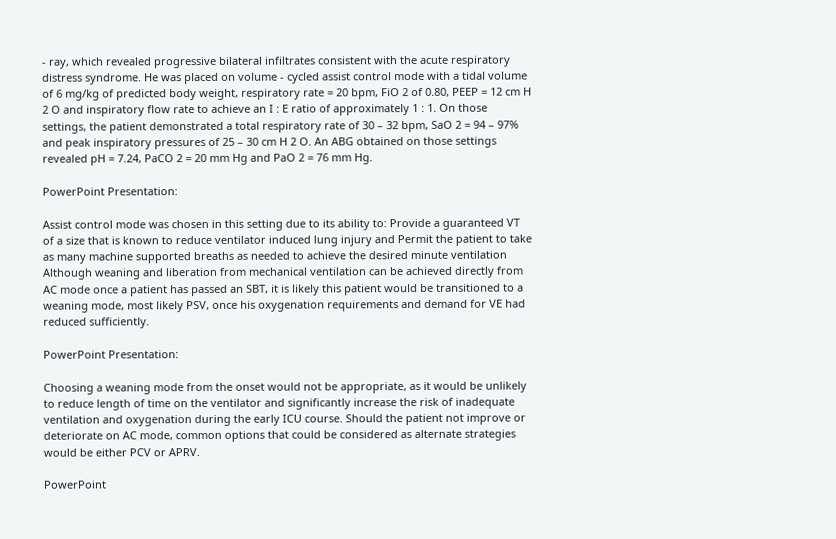- ray, which revealed progressive bilateral infiltrates consistent with the acute respiratory distress syndrome. He was placed on volume - cycled assist control mode with a tidal volume of 6 mg/kg of predicted body weight, respiratory rate = 20 bpm, FiO 2 of 0.80, PEEP = 12 cm H 2 O and inspiratory flow rate to achieve an I : E ratio of approximately 1 : 1. On those settings, the patient demonstrated a total respiratory rate of 30 – 32 bpm, SaO 2 = 94 – 97% and peak inspiratory pressures of 25 – 30 cm H 2 O. An ABG obtained on those settings revealed pH = 7.24, PaCO 2 = 20 mm Hg and PaO 2 = 76 mm Hg.

PowerPoint Presentation:

Assist control mode was chosen in this setting due to its ability to: Provide a guaranteed VT of a size that is known to reduce ventilator induced lung injury and Permit the patient to take as many machine supported breaths as needed to achieve the desired minute ventilation Although weaning and liberation from mechanical ventilation can be achieved directly from AC mode once a patient has passed an SBT, it is likely this patient would be transitioned to a weaning mode, most likely PSV, once his oxygenation requirements and demand for VE had reduced sufficiently.

PowerPoint Presentation:

Choosing a weaning mode from the onset would not be appropriate, as it would be unlikely to reduce length of time on the ventilator and significantly increase the risk of inadequate ventilation and oxygenation during the early ICU course. Should the patient not improve or deteriorate on AC mode, common options that could be considered as alternate strategies would be either PCV or APRV.

PowerPoint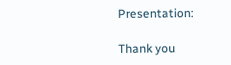Presentation:

Thank you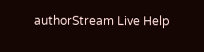authorStream Live Help